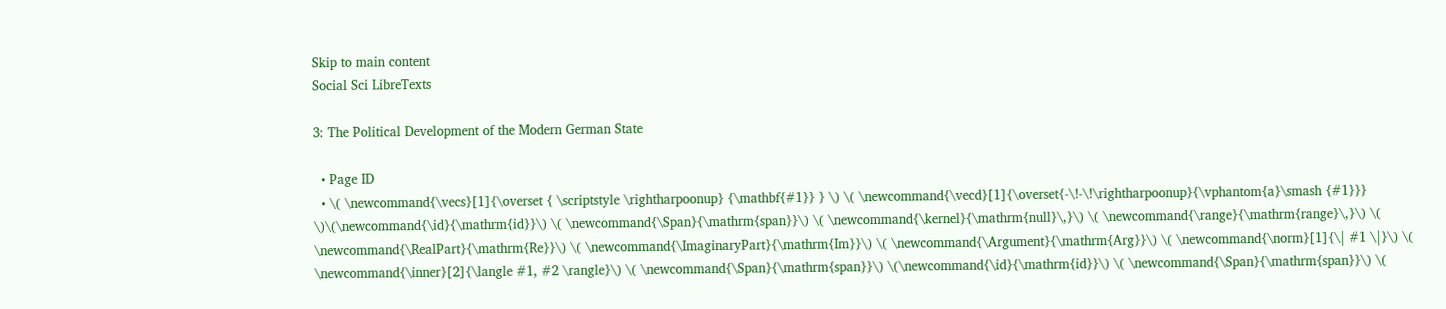Skip to main content
Social Sci LibreTexts

3: The Political Development of the Modern German State

  • Page ID
  • \( \newcommand{\vecs}[1]{\overset { \scriptstyle \rightharpoonup} {\mathbf{#1}} } \) \( \newcommand{\vecd}[1]{\overset{-\!-\!\rightharpoonup}{\vphantom{a}\smash {#1}}} \)\(\newcommand{\id}{\mathrm{id}}\) \( \newcommand{\Span}{\mathrm{span}}\) \( \newcommand{\kernel}{\mathrm{null}\,}\) \( \newcommand{\range}{\mathrm{range}\,}\) \( \newcommand{\RealPart}{\mathrm{Re}}\) \( \newcommand{\ImaginaryPart}{\mathrm{Im}}\) \( \newcommand{\Argument}{\mathrm{Arg}}\) \( \newcommand{\norm}[1]{\| #1 \|}\) \( \newcommand{\inner}[2]{\langle #1, #2 \rangle}\) \( \newcommand{\Span}{\mathrm{span}}\) \(\newcommand{\id}{\mathrm{id}}\) \( \newcommand{\Span}{\mathrm{span}}\) \(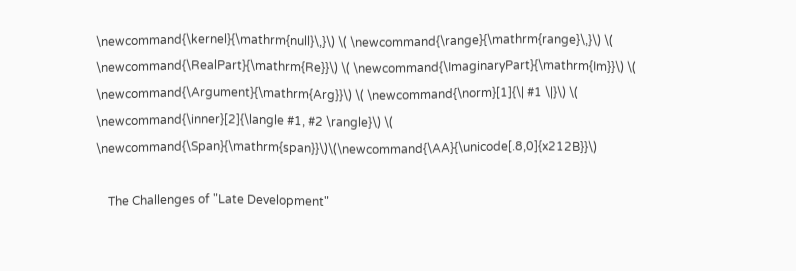\newcommand{\kernel}{\mathrm{null}\,}\) \( \newcommand{\range}{\mathrm{range}\,}\) \( \newcommand{\RealPart}{\mathrm{Re}}\) \( \newcommand{\ImaginaryPart}{\mathrm{Im}}\) \( \newcommand{\Argument}{\mathrm{Arg}}\) \( \newcommand{\norm}[1]{\| #1 \|}\) \( \newcommand{\inner}[2]{\langle #1, #2 \rangle}\) \( \newcommand{\Span}{\mathrm{span}}\)\(\newcommand{\AA}{\unicode[.8,0]{x212B}}\)

    The Challenges of "Late Development"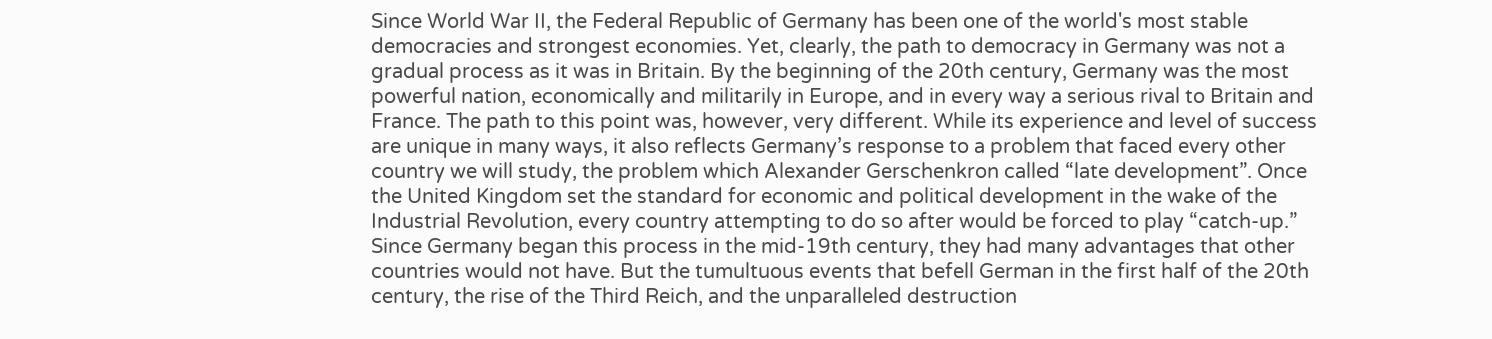Since World War II, the Federal Republic of Germany has been one of the world's most stable democracies and strongest economies. Yet, clearly, the path to democracy in Germany was not a gradual process as it was in Britain. By the beginning of the 20th century, Germany was the most powerful nation, economically and militarily in Europe, and in every way a serious rival to Britain and France. The path to this point was, however, very different. While its experience and level of success are unique in many ways, it also reflects Germany’s response to a problem that faced every other country we will study, the problem which Alexander Gerschenkron called “late development”. Once the United Kingdom set the standard for economic and political development in the wake of the Industrial Revolution, every country attempting to do so after would be forced to play “catch-up.” Since Germany began this process in the mid-19th century, they had many advantages that other countries would not have. But the tumultuous events that befell German in the first half of the 20th century, the rise of the Third Reich, and the unparalleled destruction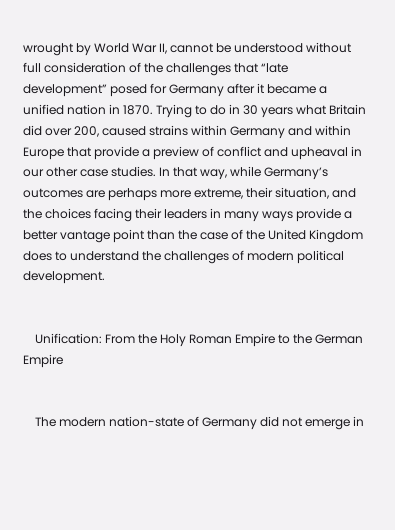wrought by World War II, cannot be understood without full consideration of the challenges that “late development” posed for Germany after it became a unified nation in 1870. Trying to do in 30 years what Britain did over 200, caused strains within Germany and within Europe that provide a preview of conflict and upheaval in our other case studies. In that way, while Germany’s outcomes are perhaps more extreme, their situation, and the choices facing their leaders in many ways provide a better vantage point than the case of the United Kingdom does to understand the challenges of modern political development.


    Unification: From the Holy Roman Empire to the German Empire


    The modern nation-state of Germany did not emerge in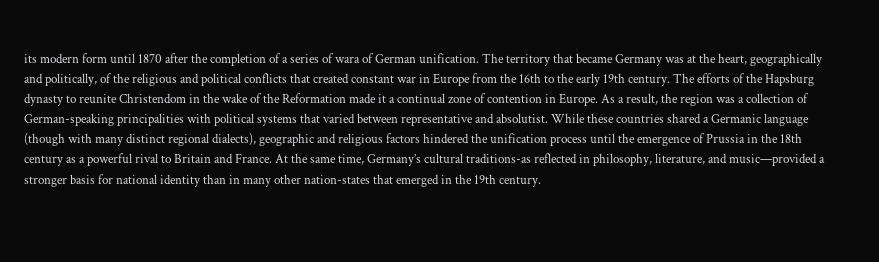its modern form until 1870 after the completion of a series of wara of German unification. The territory that became Germany was at the heart, geographically and politically, of the religious and political conflicts that created constant war in Europe from the 16th to the early 19th century. The efforts of the Hapsburg dynasty to reunite Christendom in the wake of the Reformation made it a continual zone of contention in Europe. As a result, the region was a collection of German-speaking principalities with political systems that varied between representative and absolutist. While these countries shared a Germanic language (though with many distinct regional dialects), geographic and religious factors hindered the unification process until the emergence of Prussia in the 18th century as a powerful rival to Britain and France. At the same time, Germany’s cultural traditions-as reflected in philosophy, literature, and music—provided a stronger basis for national identity than in many other nation-states that emerged in the 19th century.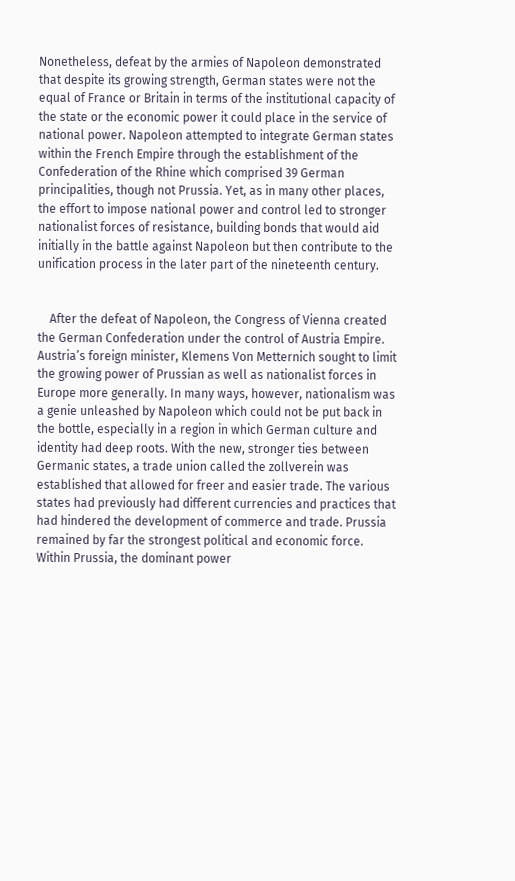Nonetheless, defeat by the armies of Napoleon demonstrated that despite its growing strength, German states were not the equal of France or Britain in terms of the institutional capacity of the state or the economic power it could place in the service of national power. Napoleon attempted to integrate German states within the French Empire through the establishment of the Confederation of the Rhine which comprised 39 German principalities, though not Prussia. Yet, as in many other places, the effort to impose national power and control led to stronger nationalist forces of resistance, building bonds that would aid initially in the battle against Napoleon but then contribute to the unification process in the later part of the nineteenth century.


    After the defeat of Napoleon, the Congress of Vienna created the German Confederation under the control of Austria Empire. Austria’s foreign minister, Klemens Von Metternich sought to limit the growing power of Prussian as well as nationalist forces in Europe more generally. In many ways, however, nationalism was a genie unleashed by Napoleon which could not be put back in the bottle, especially in a region in which German culture and identity had deep roots. With the new, stronger ties between Germanic states, a trade union called the zollverein was established that allowed for freer and easier trade. The various states had previously had different currencies and practices that had hindered the development of commerce and trade. Prussia remained by far the strongest political and economic force. Within Prussia, the dominant power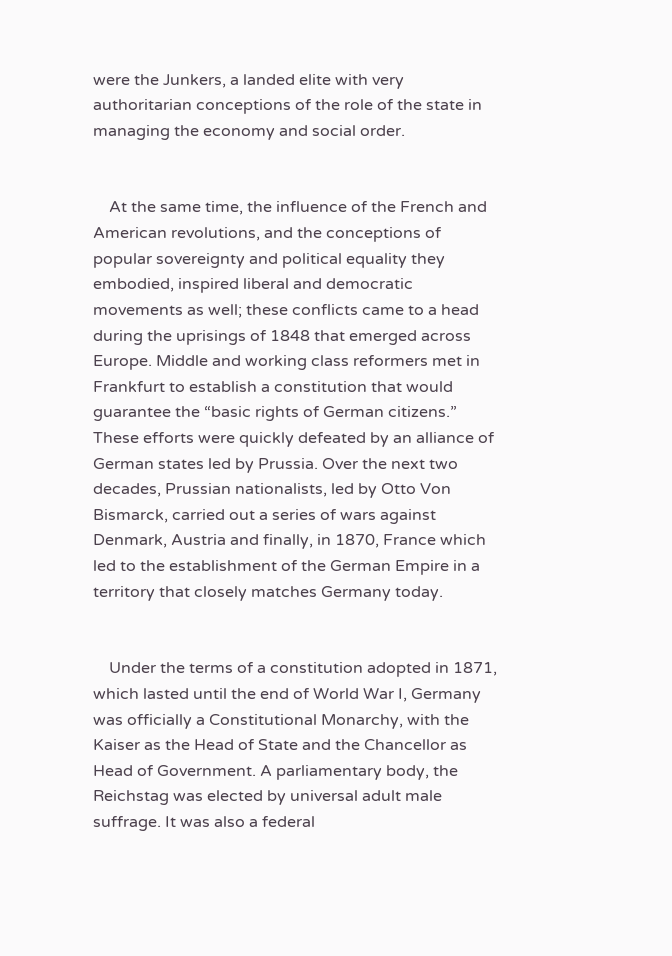were the Junkers, a landed elite with very authoritarian conceptions of the role of the state in managing the economy and social order.


    At the same time, the influence of the French and American revolutions, and the conceptions of popular sovereignty and political equality they embodied, inspired liberal and democratic movements as well; these conflicts came to a head during the uprisings of 1848 that emerged across Europe. Middle and working class reformers met in Frankfurt to establish a constitution that would guarantee the “basic rights of German citizens.” These efforts were quickly defeated by an alliance of German states led by Prussia. Over the next two decades, Prussian nationalists, led by Otto Von Bismarck, carried out a series of wars against Denmark, Austria and finally, in 1870, France which led to the establishment of the German Empire in a territory that closely matches Germany today.


    Under the terms of a constitution adopted in 1871, which lasted until the end of World War I, Germany was officially a Constitutional Monarchy, with the Kaiser as the Head of State and the Chancellor as Head of Government. A parliamentary body, the Reichstag was elected by universal adult male suffrage. It was also a federal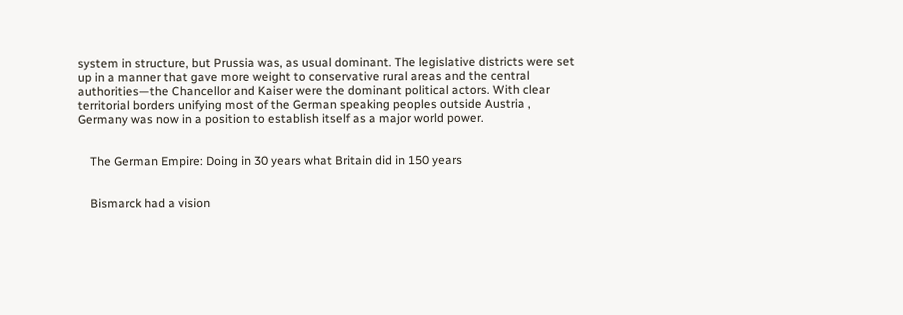system in structure, but Prussia was, as usual dominant. The legislative districts were set up in a manner that gave more weight to conservative rural areas and the central authorities—the Chancellor and Kaiser were the dominant political actors. With clear territorial borders unifying most of the German speaking peoples outside Austria , Germany was now in a position to establish itself as a major world power.


    The German Empire: Doing in 30 years what Britain did in 150 years


    Bismarck had a vision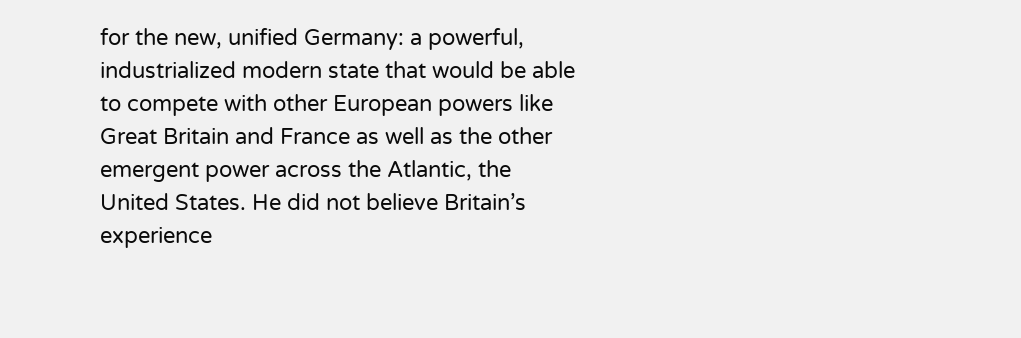for the new, unified Germany: a powerful, industrialized modern state that would be able to compete with other European powers like Great Britain and France as well as the other emergent power across the Atlantic, the United States. He did not believe Britain’s experience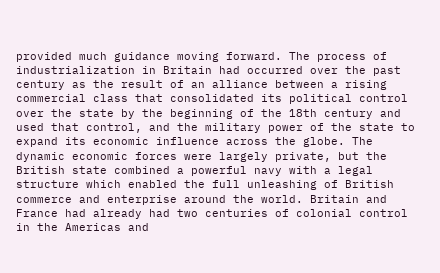provided much guidance moving forward. The process of industrialization in Britain had occurred over the past century as the result of an alliance between a rising commercial class that consolidated its political control over the state by the beginning of the 18th century and used that control, and the military power of the state to expand its economic influence across the globe. The dynamic economic forces were largely private, but the British state combined a powerful navy with a legal structure which enabled the full unleashing of British commerce and enterprise around the world. Britain and France had already had two centuries of colonial control in the Americas and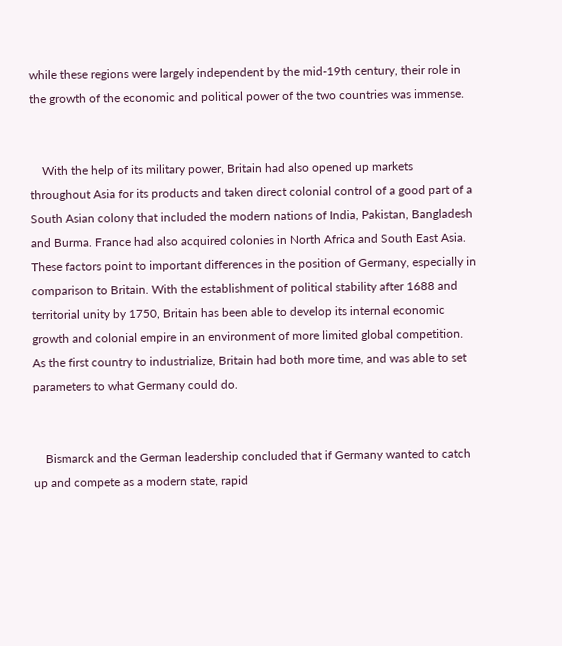while these regions were largely independent by the mid-19th century, their role in the growth of the economic and political power of the two countries was immense.


    With the help of its military power, Britain had also opened up markets throughout Asia for its products and taken direct colonial control of a good part of a South Asian colony that included the modern nations of India, Pakistan, Bangladesh and Burma. France had also acquired colonies in North Africa and South East Asia. These factors point to important differences in the position of Germany, especially in comparison to Britain. With the establishment of political stability after 1688 and territorial unity by 1750, Britain has been able to develop its internal economic growth and colonial empire in an environment of more limited global competition. As the first country to industrialize, Britain had both more time, and was able to set parameters to what Germany could do.


    Bismarck and the German leadership concluded that if Germany wanted to catch up and compete as a modern state, rapid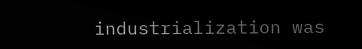industrialization was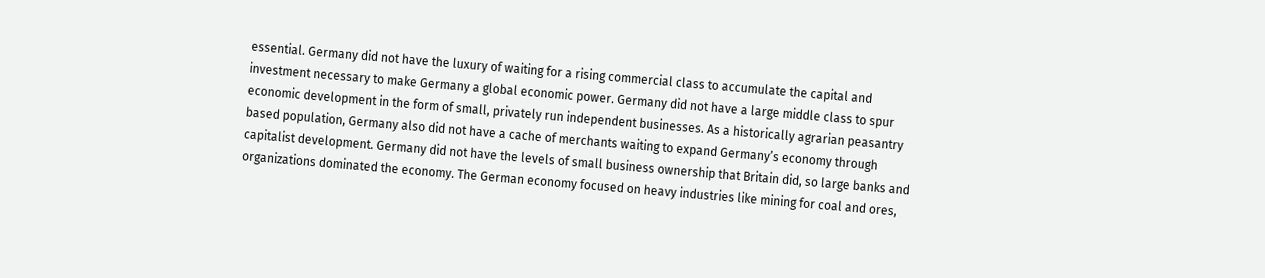essential. Germany did not have the luxury of waiting for a rising commercial class to accumulate the capital and investment necessary to make Germany a global economic power. Germany did not have a large middle class to spur economic development in the form of small, privately run independent businesses. As a historically agrarian peasantry based population, Germany also did not have a cache of merchants waiting to expand Germany’s economy through capitalist development. Germany did not have the levels of small business ownership that Britain did, so large banks and organizations dominated the economy. The German economy focused on heavy industries like mining for coal and ores,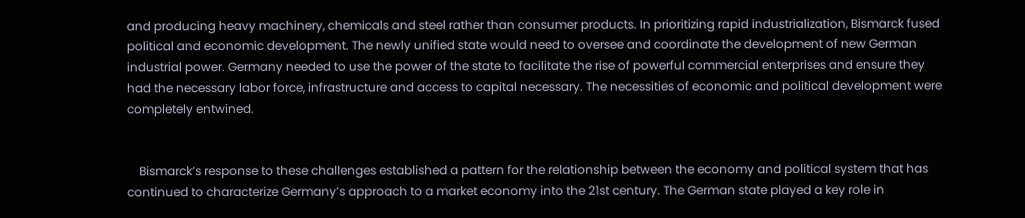and producing heavy machinery, chemicals and steel rather than consumer products. In prioritizing rapid industrialization, Bismarck fused political and economic development. The newly unified state would need to oversee and coordinate the development of new German industrial power. Germany needed to use the power of the state to facilitate the rise of powerful commercial enterprises and ensure they had the necessary labor force, infrastructure and access to capital necessary. The necessities of economic and political development were completely entwined.


    Bismarck’s response to these challenges established a pattern for the relationship between the economy and political system that has continued to characterize Germany’s approach to a market economy into the 21st century. The German state played a key role in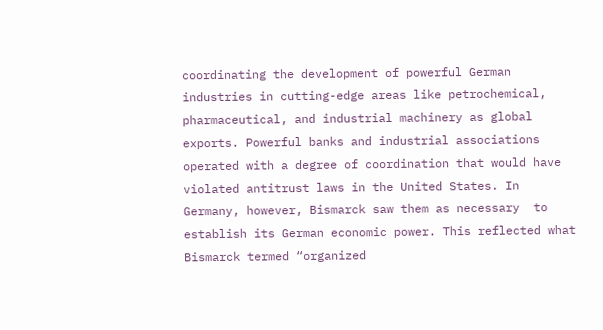coordinating the development of powerful German industries in cutting-edge areas like petrochemical, pharmaceutical, and industrial machinery as global exports. Powerful banks and industrial associations operated with a degree of coordination that would have violated antitrust laws in the United States. In Germany, however, Bismarck saw them as necessary  to establish its German economic power. This reflected what Bismarck termed “organized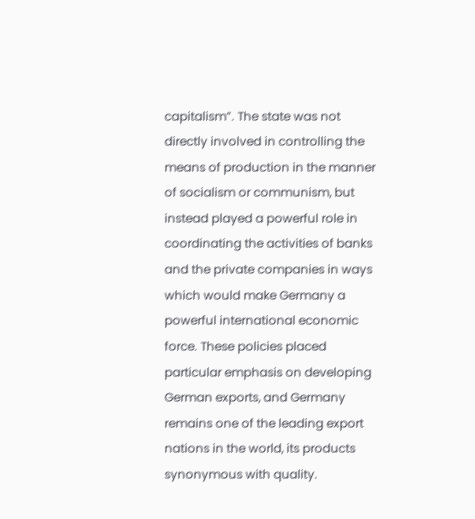capitalism”. The state was not directly involved in controlling the means of production in the manner of socialism or communism, but instead played a powerful role in coordinating the activities of banks and the private companies in ways which would make Germany a powerful international economic force. These policies placed particular emphasis on developing German exports, and Germany remains one of the leading export nations in the world, its products synonymous with quality.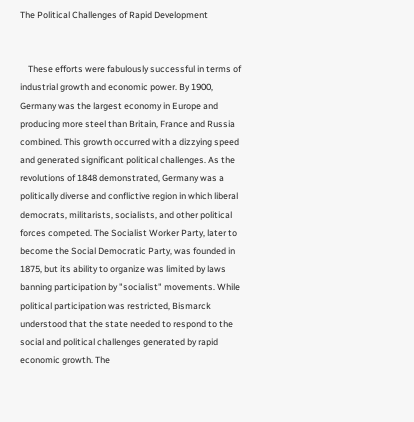The Political Challenges of Rapid Development


    These efforts were fabulously successful in terms of industrial growth and economic power. By 1900, Germany was the largest economy in Europe and producing more steel than Britain, France and Russia combined. This growth occurred with a dizzying speed  and generated significant political challenges. As the revolutions of 1848 demonstrated, Germany was a politically diverse and conflictive region in which liberal democrats, militarists, socialists, and other political forces competed. The Socialist Worker Party, later to become the Social Democratic Party, was founded in 1875, but its ability to organize was limited by laws banning participation by "socialist" movements. While political participation was restricted, Bismarck understood that the state needed to respond to the social and political challenges generated by rapid economic growth. The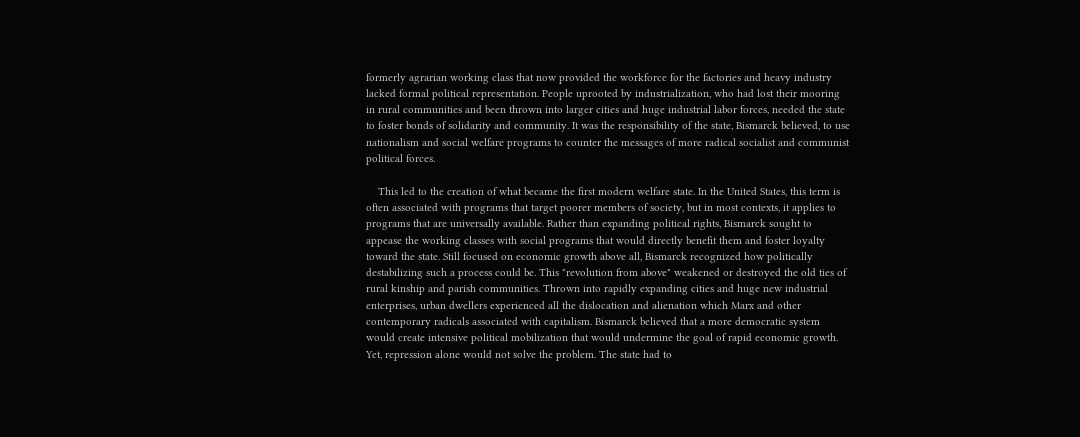formerly agrarian working class that now provided the workforce for the factories and heavy industry lacked formal political representation. People uprooted by industrialization, who had lost their mooring in rural communities and been thrown into larger cities and huge industrial labor forces, needed the state to foster bonds of solidarity and community. It was the responsibility of the state, Bismarck believed, to use nationalism and social welfare programs to counter the messages of more radical socialist and communist political forces.

    This led to the creation of what became the first modern welfare state. In the United States, this term is often associated with programs that target poorer members of society, but in most contexts, it applies to programs that are universally available. Rather than expanding political rights, Bismarck sought to appease the working classes with social programs that would directly benefit them and foster loyalty toward the state. Still focused on economic growth above all, Bismarck recognized how politically destabilizing such a process could be. This "revolution from above" weakened or destroyed the old ties of rural kinship and parish communities. Thrown into rapidly expanding cities and huge new industrial enterprises, urban dwellers experienced all the dislocation and alienation which Marx and other contemporary radicals associated with capitalism. Bismarck believed that a more democratic system would create intensive political mobilization that would undermine the goal of rapid economic growth. Yet, repression alone would not solve the problem. The state had to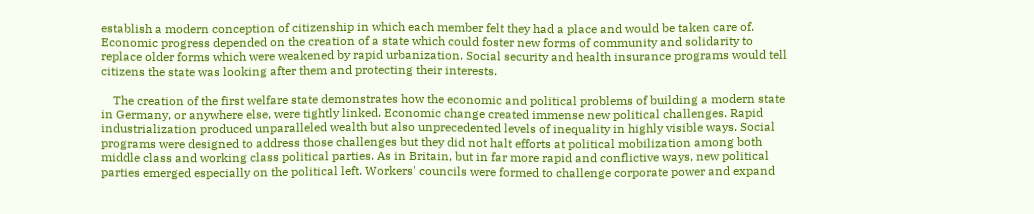establish a modern conception of citizenship in which each member felt they had a place and would be taken care of. Economic progress depended on the creation of a state which could foster new forms of community and solidarity to replace older forms which were weakened by rapid urbanization. Social security and health insurance programs would tell citizens the state was looking after them and protecting their interests.

    The creation of the first welfare state demonstrates how the economic and political problems of building a modern state in Germany, or anywhere else, were tightly linked. Economic change created immense new political challenges. Rapid industrialization produced unparalleled wealth but also unprecedented levels of inequality in highly visible ways. Social programs were designed to address those challenges but they did not halt efforts at political mobilization among both middle class and working class political parties. As in Britain, but in far more rapid and conflictive ways, new political parties emerged especially on the political left. Workers' councils were formed to challenge corporate power and expand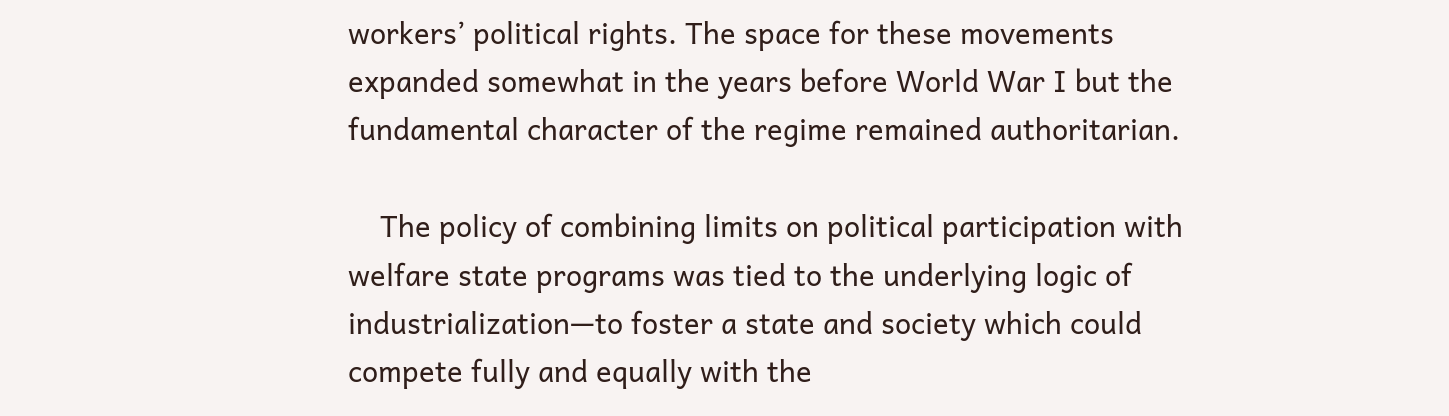workers’ political rights. The space for these movements expanded somewhat in the years before World War I but the fundamental character of the regime remained authoritarian.

    The policy of combining limits on political participation with welfare state programs was tied to the underlying logic of industrialization—to foster a state and society which could compete fully and equally with the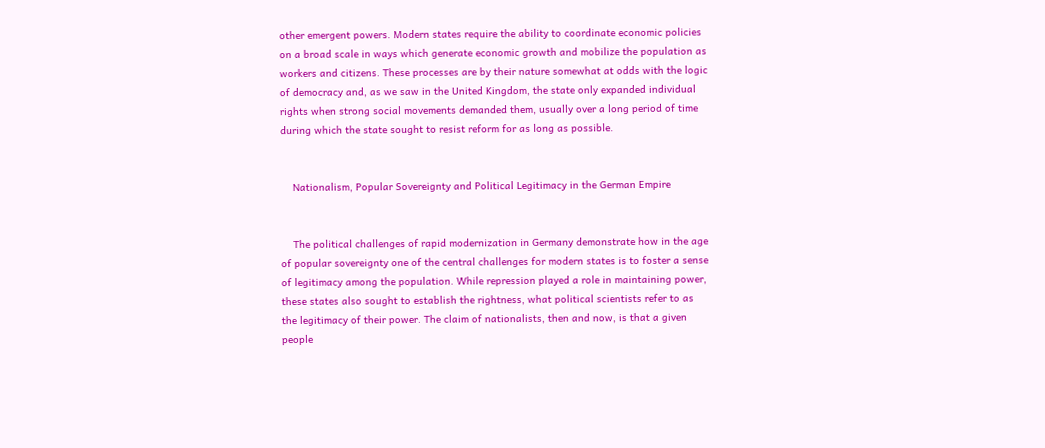other emergent powers. Modern states require the ability to coordinate economic policies on a broad scale in ways which generate economic growth and mobilize the population as workers and citizens. These processes are by their nature somewhat at odds with the logic of democracy and, as we saw in the United Kingdom, the state only expanded individual rights when strong social movements demanded them, usually over a long period of time during which the state sought to resist reform for as long as possible.


    Nationalism, Popular Sovereignty and Political Legitimacy in the German Empire


    The political challenges of rapid modernization in Germany demonstrate how in the age of popular sovereignty one of the central challenges for modern states is to foster a sense of legitimacy among the population. While repression played a role in maintaining power, these states also sought to establish the rightness, what political scientists refer to as the legitimacy of their power. The claim of nationalists, then and now, is that a given people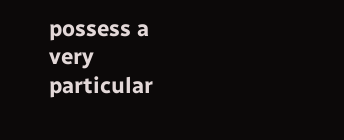possess a very particular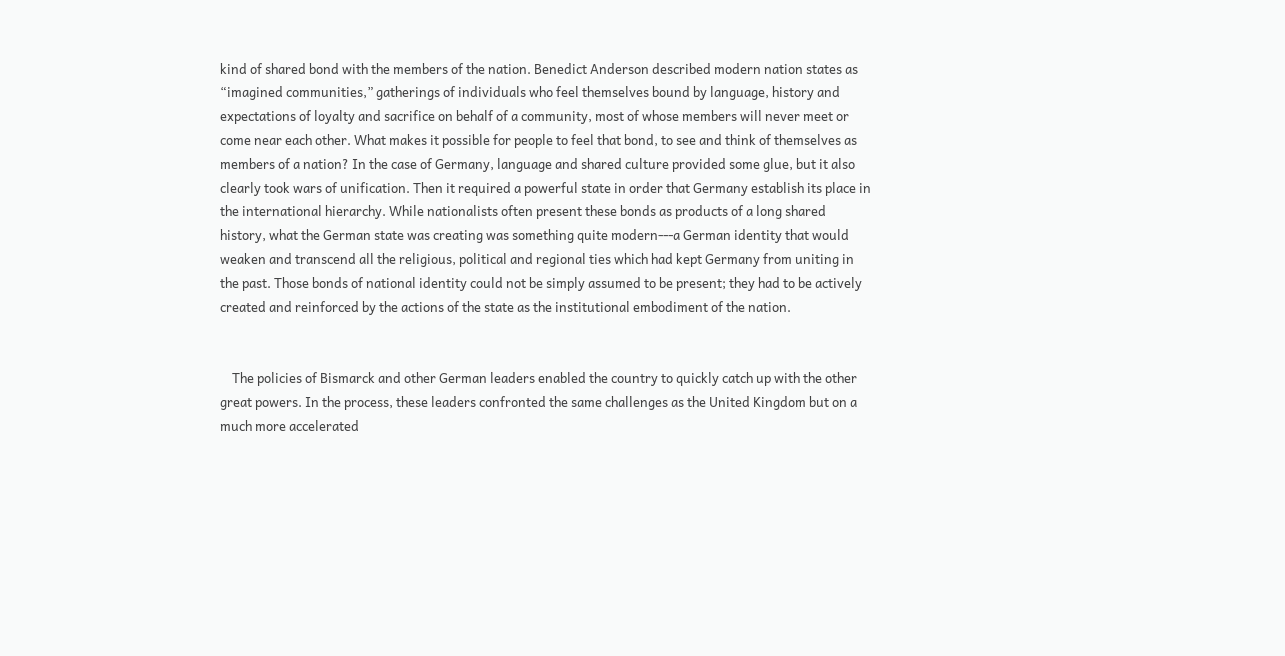kind of shared bond with the members of the nation. Benedict Anderson described modern nation states as “imagined communities,” gatherings of individuals who feel themselves bound by language, history and expectations of loyalty and sacrifice on behalf of a community, most of whose members will never meet or come near each other. What makes it possible for people to feel that bond, to see and think of themselves as members of a nation? In the case of Germany, language and shared culture provided some glue, but it also clearly took wars of unification. Then it required a powerful state in order that Germany establish its place in the international hierarchy. While nationalists often present these bonds as products of a long shared history, what the German state was creating was something quite modern---a German identity that would weaken and transcend all the religious, political and regional ties which had kept Germany from uniting in the past. Those bonds of national identity could not be simply assumed to be present; they had to be actively created and reinforced by the actions of the state as the institutional embodiment of the nation.


    The policies of Bismarck and other German leaders enabled the country to quickly catch up with the other great powers. In the process, these leaders confronted the same challenges as the United Kingdom but on a much more accelerated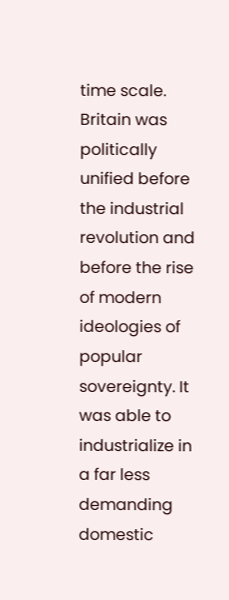time scale. Britain was politically unified before the industrial revolution and before the rise of modern ideologies of popular sovereignty. It was able to industrialize in a far less demanding domestic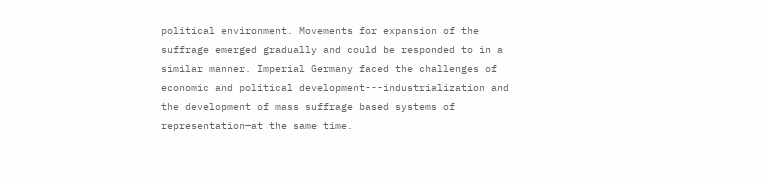political environment. Movements for expansion of the suffrage emerged gradually and could be responded to in a similar manner. Imperial Germany faced the challenges of economic and political development---industrialization and the development of mass suffrage based systems of representation—at the same time.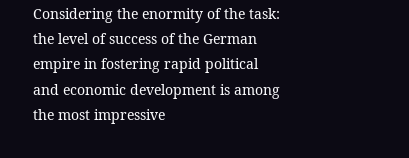Considering the enormity of the task:  the level of success of the German empire in fostering rapid political and economic development is among the most impressive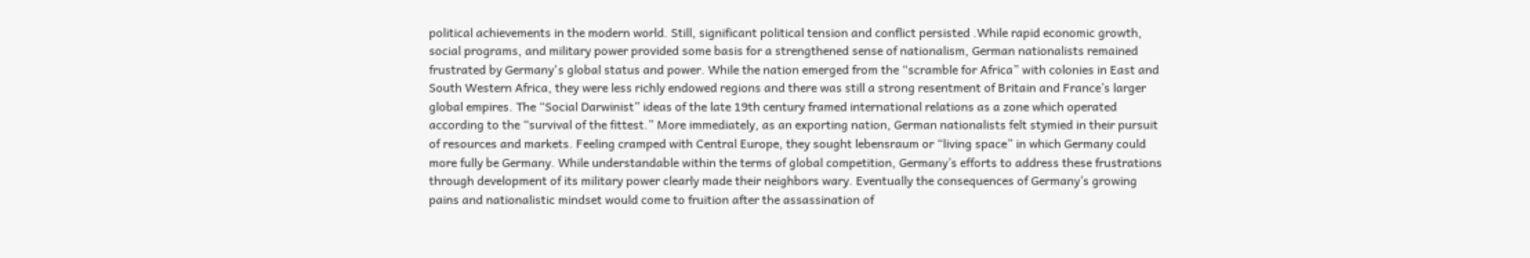political achievements in the modern world. Still, significant political tension and conflict persisted .While rapid economic growth, social programs, and military power provided some basis for a strengthened sense of nationalism, German nationalists remained frustrated by Germany's global status and power. While the nation emerged from the “scramble for Africa” with colonies in East and South Western Africa, they were less richly endowed regions and there was still a strong resentment of Britain and France’s larger global empires. The “Social Darwinist” ideas of the late 19th century framed international relations as a zone which operated according to the “survival of the fittest.” More immediately, as an exporting nation, German nationalists felt stymied in their pursuit of resources and markets. Feeling cramped with Central Europe, they sought lebensraum or “living space” in which Germany could more fully be Germany. While understandable within the terms of global competition, Germany’s efforts to address these frustrations through development of its military power clearly made their neighbors wary. Eventually the consequences of Germany’s growing pains and nationalistic mindset would come to fruition after the assassination of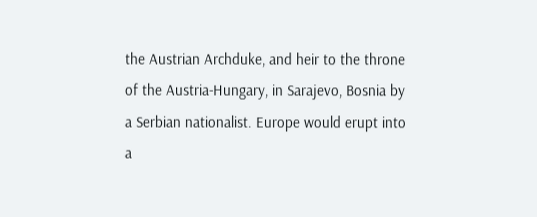the Austrian Archduke, and heir to the throne of the Austria-Hungary, in Sarajevo, Bosnia by a Serbian nationalist. Europe would erupt into a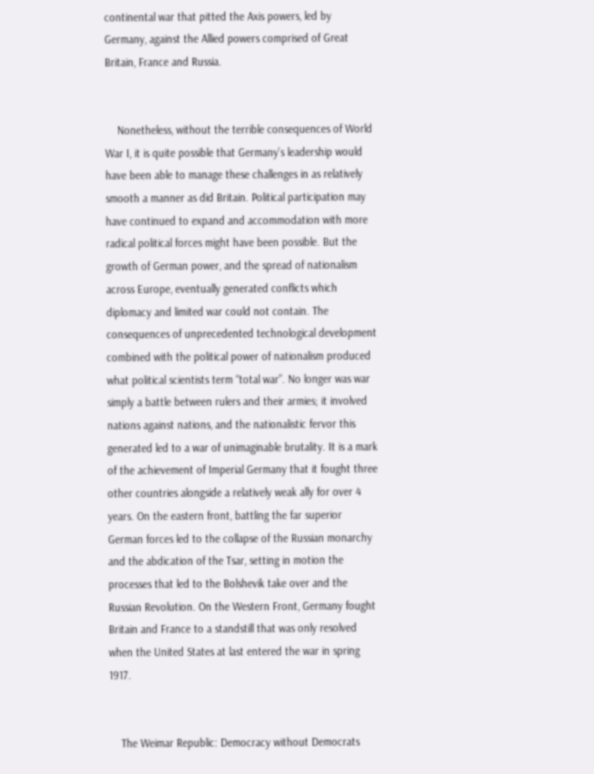continental war that pitted the Axis powers, led by Germany, against the Allied powers comprised of Great Britain, France and Russia.


    Nonetheless, without the terrible consequences of World War I, it is quite possible that Germany’s leadership would have been able to manage these challenges in as relatively smooth a manner as did Britain. Political participation may have continued to expand and accommodation with more radical political forces might have been possible. But the growth of German power, and the spread of nationalism across Europe, eventually generated conflicts which diplomacy and limited war could not contain. The consequences of unprecedented technological development combined with the political power of nationalism produced what political scientists term “total war”. No longer was war simply a battle between rulers and their armies; it involved nations against nations, and the nationalistic fervor this generated led to a war of unimaginable brutality. It is a mark of the achievement of Imperial Germany that it fought three other countries alongside a relatively weak ally for over 4 years. On the eastern front, battling the far superior German forces led to the collapse of the Russian monarchy and the abdication of the Tsar, setting in motion the processes that led to the Bolshevik take over and the Russian Revolution. On the Western Front, Germany fought Britain and France to a standstill that was only resolved when the United States at last entered the war in spring 1917.


    The Weimar Republic: Democracy without Democrats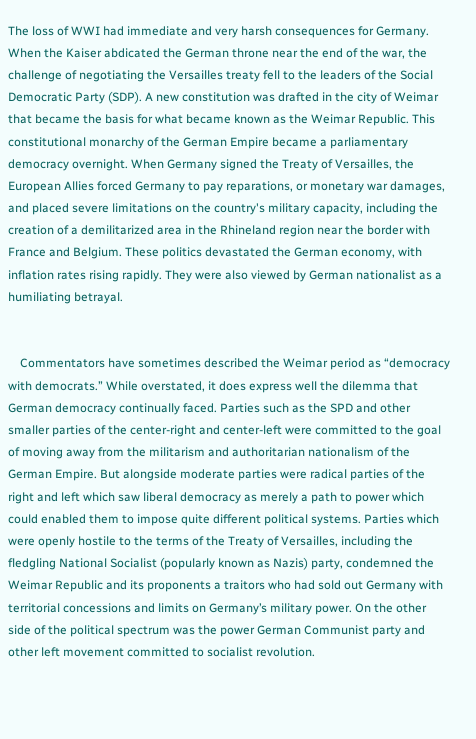The loss of WWI had immediate and very harsh consequences for Germany. When the Kaiser abdicated the German throne near the end of the war, the challenge of negotiating the Versailles treaty fell to the leaders of the Social Democratic Party (SDP). A new constitution was drafted in the city of Weimar that became the basis for what became known as the Weimar Republic. This constitutional monarchy of the German Empire became a parliamentary democracy overnight. When Germany signed the Treaty of Versailles, the European Allies forced Germany to pay reparations, or monetary war damages, and placed severe limitations on the country's military capacity, including the creation of a demilitarized area in the Rhineland region near the border with France and Belgium. These politics devastated the German economy, with inflation rates rising rapidly. They were also viewed by German nationalist as a humiliating betrayal.


    Commentators have sometimes described the Weimar period as “democracy with democrats.” While overstated, it does express well the dilemma that German democracy continually faced. Parties such as the SPD and other smaller parties of the center-right and center-left were committed to the goal of moving away from the militarism and authoritarian nationalism of the German Empire. But alongside moderate parties were radical parties of the right and left which saw liberal democracy as merely a path to power which could enabled them to impose quite different political systems. Parties which were openly hostile to the terms of the Treaty of Versailles, including the fledgling National Socialist (popularly known as Nazis) party, condemned the Weimar Republic and its proponents a traitors who had sold out Germany with territorial concessions and limits on Germany’s military power. On the other side of the political spectrum was the power German Communist party and other left movement committed to socialist revolution.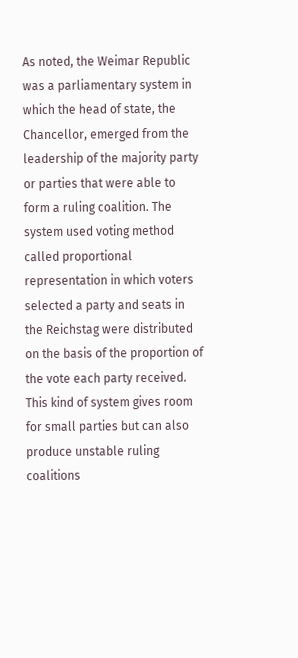As noted, the Weimar Republic was a parliamentary system in which the head of state, the Chancellor, emerged from the leadership of the majority party or parties that were able to form a ruling coalition. The system used voting method called proportional representation in which voters selected a party and seats in the Reichstag were distributed on the basis of the proportion of the vote each party received. This kind of system gives room for small parties but can also produce unstable ruling coalitions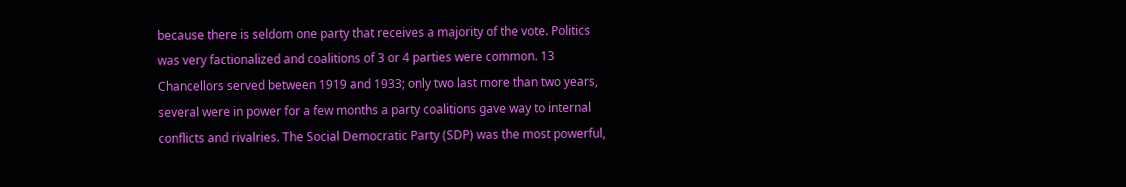because there is seldom one party that receives a majority of the vote. Politics was very factionalized and coalitions of 3 or 4 parties were common. 13 Chancellors served between 1919 and 1933; only two last more than two years, several were in power for a few months a party coalitions gave way to internal conflicts and rivalries. The Social Democratic Party (SDP) was the most powerful,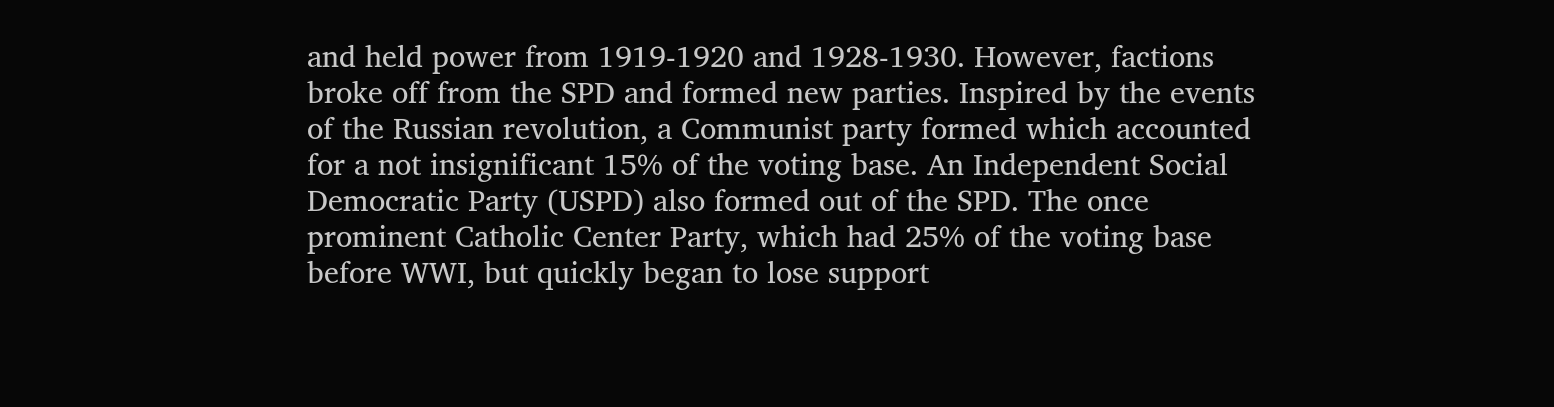and held power from 1919-1920 and 1928-1930. However, factions broke off from the SPD and formed new parties. Inspired by the events of the Russian revolution, a Communist party formed which accounted for a not insignificant 15% of the voting base. An Independent Social Democratic Party (USPD) also formed out of the SPD. The once prominent Catholic Center Party, which had 25% of the voting base before WWI, but quickly began to lose support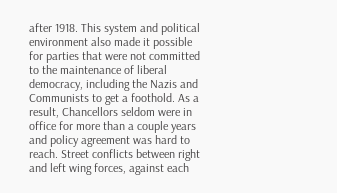after 1918. This system and political environment also made it possible for parties that were not committed to the maintenance of liberal democracy, including the Nazis and Communists to get a foothold. As a result, Chancellors seldom were in office for more than a couple years and policy agreement was hard to reach. Street conflicts between right and left wing forces, against each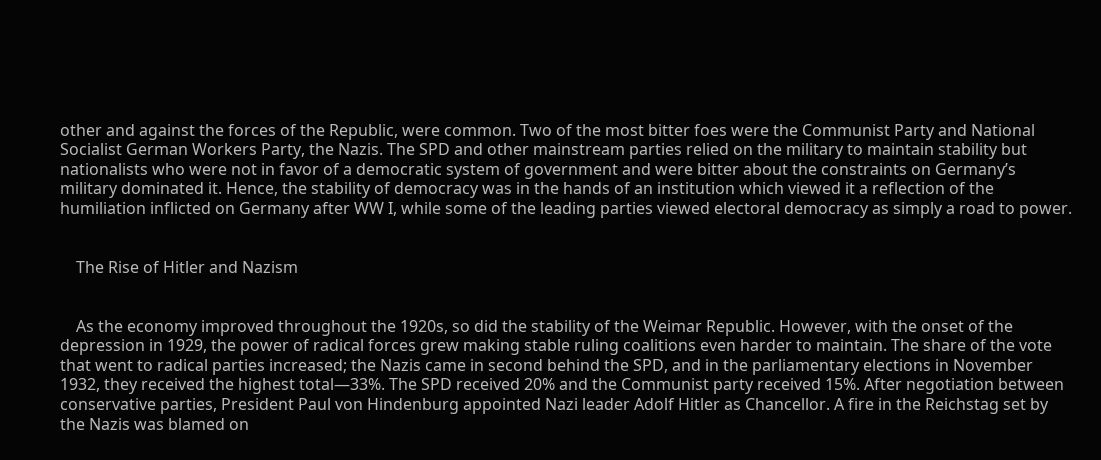other and against the forces of the Republic, were common. Two of the most bitter foes were the Communist Party and National Socialist German Workers Party, the Nazis. The SPD and other mainstream parties relied on the military to maintain stability but nationalists who were not in favor of a democratic system of government and were bitter about the constraints on Germany’s military dominated it. Hence, the stability of democracy was in the hands of an institution which viewed it a reflection of the humiliation inflicted on Germany after WW I, while some of the leading parties viewed electoral democracy as simply a road to power.


    The Rise of Hitler and Nazism


    As the economy improved throughout the 1920s, so did the stability of the Weimar Republic. However, with the onset of the depression in 1929, the power of radical forces grew making stable ruling coalitions even harder to maintain. The share of the vote that went to radical parties increased; the Nazis came in second behind the SPD, and in the parliamentary elections in November 1932, they received the highest total—33%. The SPD received 20% and the Communist party received 15%. After negotiation between conservative parties, President Paul von Hindenburg appointed Nazi leader Adolf Hitler as Chancellor. A fire in the Reichstag set by the Nazis was blamed on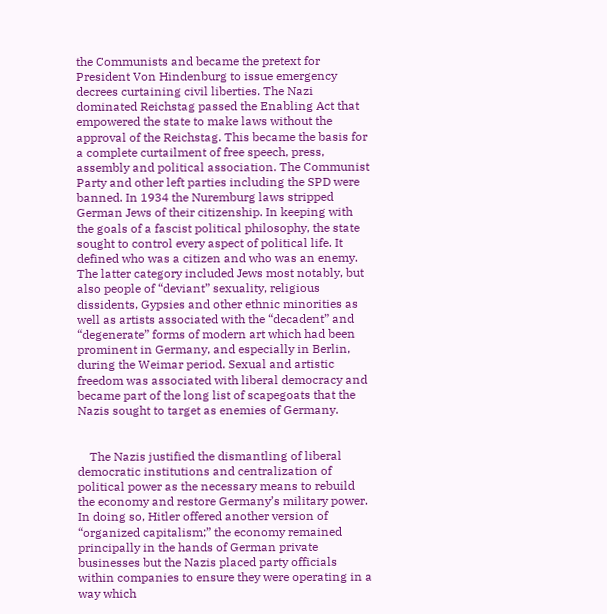the Communists and became the pretext for President Von Hindenburg to issue emergency decrees curtaining civil liberties. The Nazi dominated Reichstag passed the Enabling Act that empowered the state to make laws without the approval of the Reichstag. This became the basis for a complete curtailment of free speech, press, assembly and political association. The Communist Party and other left parties including the SPD were banned. In 1934 the Nuremburg laws stripped German Jews of their citizenship. In keeping with the goals of a fascist political philosophy, the state sought to control every aspect of political life. It defined who was a citizen and who was an enemy. The latter category included Jews most notably, but also people of “deviant” sexuality, religious dissidents, Gypsies and other ethnic minorities as well as artists associated with the “decadent” and “degenerate” forms of modern art which had been prominent in Germany, and especially in Berlin, during the Weimar period. Sexual and artistic freedom was associated with liberal democracy and became part of the long list of scapegoats that the Nazis sought to target as enemies of Germany.


    The Nazis justified the dismantling of liberal democratic institutions and centralization of political power as the necessary means to rebuild the economy and restore Germany’s military power. In doing so, Hitler offered another version of “organized capitalism;” the economy remained principally in the hands of German private businesses but the Nazis placed party officials within companies to ensure they were operating in a way which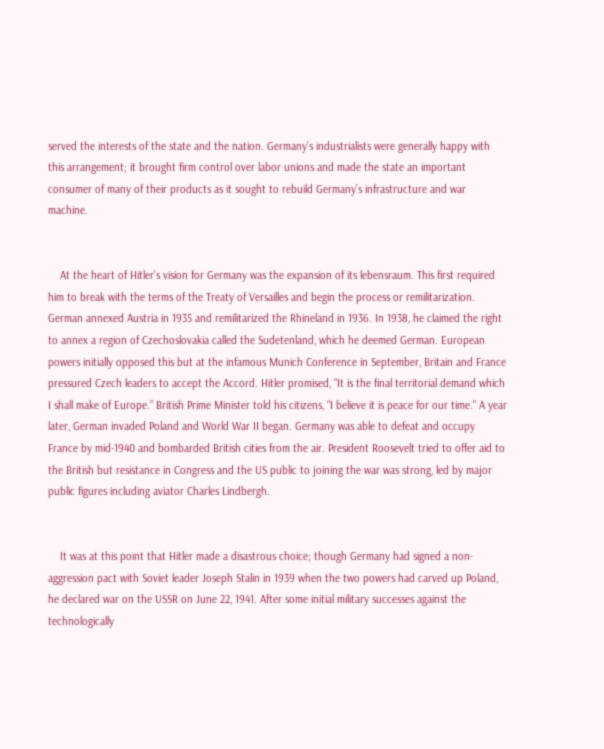served the interests of the state and the nation. Germany’s industrialists were generally happy with this arrangement; it brought firm control over labor unions and made the state an important consumer of many of their products as it sought to rebuild Germany’s infrastructure and war machine.


    At the heart of Hitler’s vision for Germany was the expansion of its lebensraum. This first required him to break with the terms of the Treaty of Versailles and begin the process or remilitarization. German annexed Austria in 1935 and remilitarized the Rhineland in 1936. In 1938, he claimed the right to annex a region of Czechoslovakia called the Sudetenland, which he deemed German. European powers initially opposed this but at the infamous Munich Conference in September, Britain and France pressured Czech leaders to accept the Accord. Hitler promised, “It is the final territorial demand which I shall make of Europe.” British Prime Minister told his citizens, “I believe it is peace for our time." A year later, German invaded Poland and World War II began. Germany was able to defeat and occupy France by mid-1940 and bombarded British cities from the air. President Roosevelt tried to offer aid to the British but resistance in Congress and the US public to joining the war was strong, led by major public figures including aviator Charles Lindbergh.


    It was at this point that Hitler made a disastrous choice; though Germany had signed a non-aggression pact with Soviet leader Joseph Stalin in 1939 when the two powers had carved up Poland, he declared war on the USSR on June 22, 1941. After some initial military successes against the technologically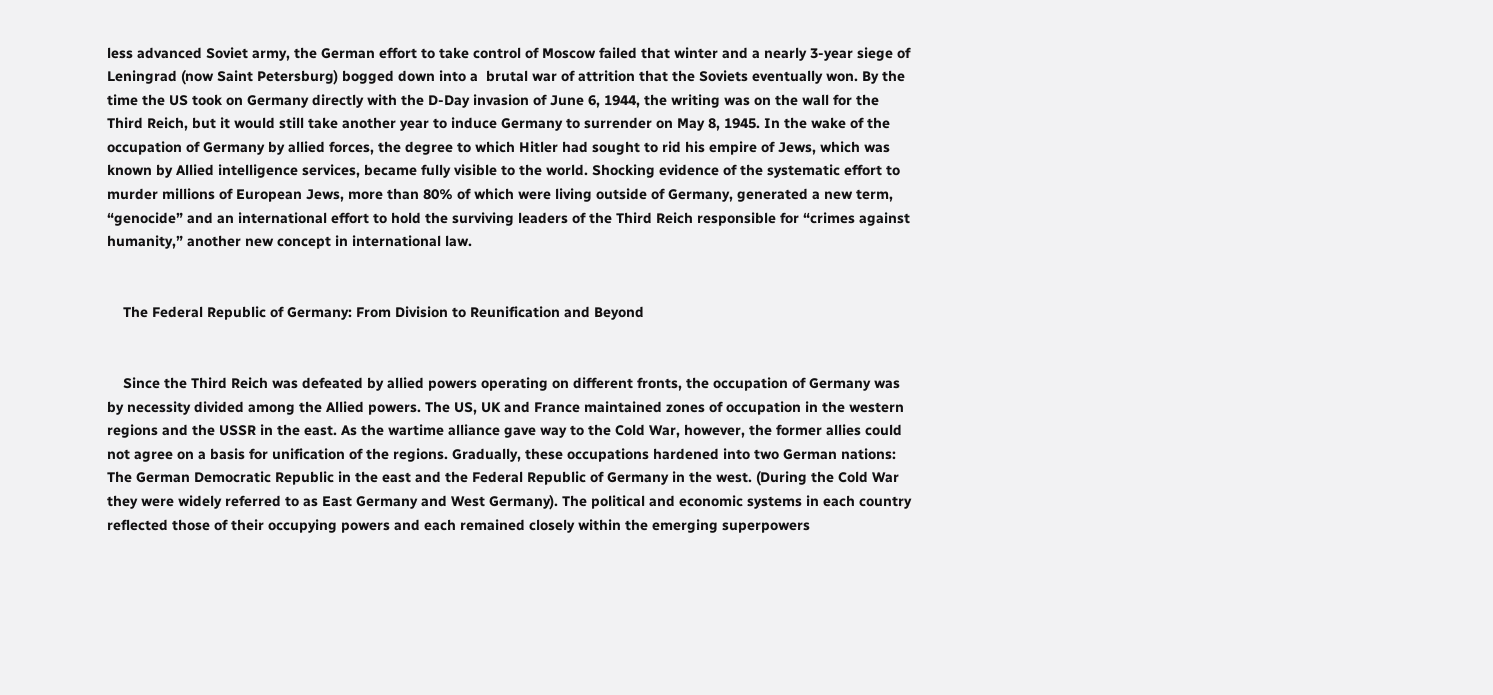less advanced Soviet army, the German effort to take control of Moscow failed that winter and a nearly 3-year siege of Leningrad (now Saint Petersburg) bogged down into a  brutal war of attrition that the Soviets eventually won. By the time the US took on Germany directly with the D-Day invasion of June 6, 1944, the writing was on the wall for the Third Reich, but it would still take another year to induce Germany to surrender on May 8, 1945. In the wake of the occupation of Germany by allied forces, the degree to which Hitler had sought to rid his empire of Jews, which was known by Allied intelligence services, became fully visible to the world. Shocking evidence of the systematic effort to murder millions of European Jews, more than 80% of which were living outside of Germany, generated a new term, “genocide” and an international effort to hold the surviving leaders of the Third Reich responsible for “crimes against humanity,” another new concept in international law.


    The Federal Republic of Germany: From Division to Reunification and Beyond


    Since the Third Reich was defeated by allied powers operating on different fronts, the occupation of Germany was by necessity divided among the Allied powers. The US, UK and France maintained zones of occupation in the western regions and the USSR in the east. As the wartime alliance gave way to the Cold War, however, the former allies could not agree on a basis for unification of the regions. Gradually, these occupations hardened into two German nations: The German Democratic Republic in the east and the Federal Republic of Germany in the west. (During the Cold War they were widely referred to as East Germany and West Germany). The political and economic systems in each country reflected those of their occupying powers and each remained closely within the emerging superpowers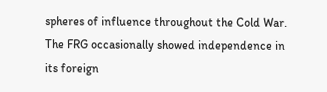spheres of influence throughout the Cold War. The FRG occasionally showed independence in its foreign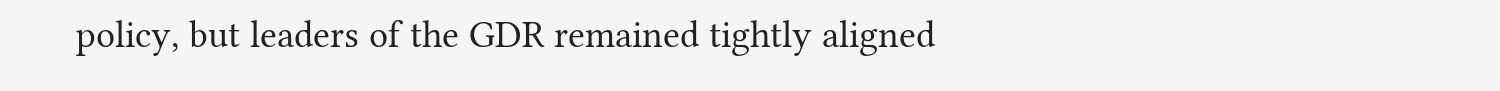policy, but leaders of the GDR remained tightly aligned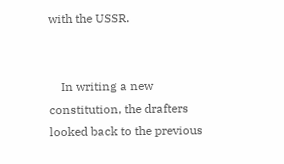with the USSR.


    In writing a new constitution, the drafters looked back to the previous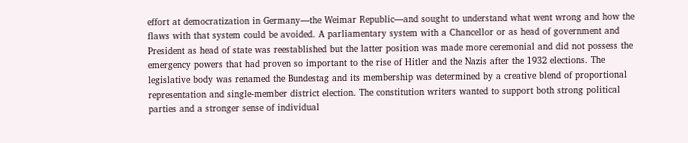effort at democratization in Germany—the Weimar Republic—and sought to understand what went wrong and how the flaws with that system could be avoided. A parliamentary system with a Chancellor or as head of government and President as head of state was reestablished but the latter position was made more ceremonial and did not possess the emergency powers that had proven so important to the rise of Hitler and the Nazis after the 1932 elections. The legislative body was renamed the Bundestag and its membership was determined by a creative blend of proportional representation and single-member district election. The constitution writers wanted to support both strong political parties and a stronger sense of individual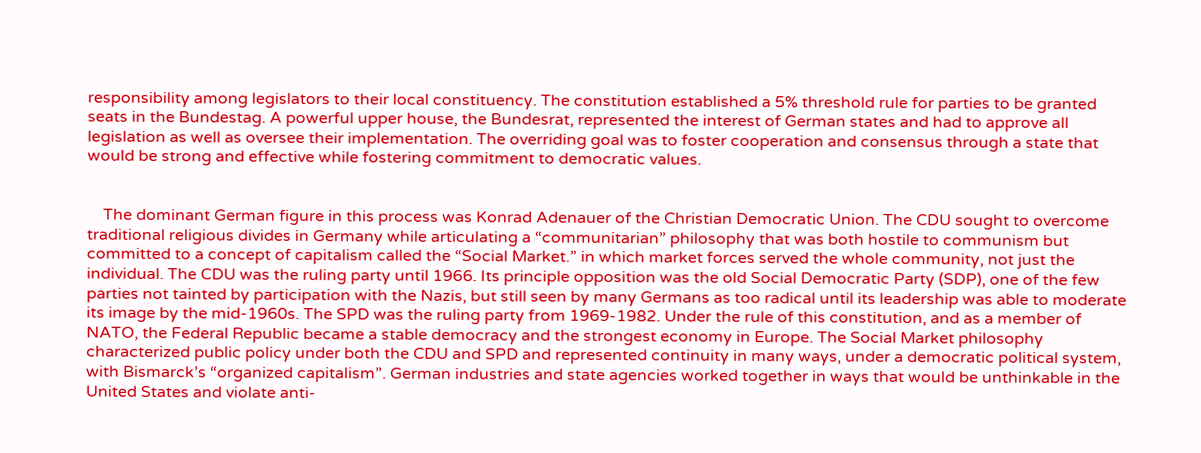responsibility among legislators to their local constituency. The constitution established a 5% threshold rule for parties to be granted seats in the Bundestag. A powerful upper house, the Bundesrat, represented the interest of German states and had to approve all legislation as well as oversee their implementation. The overriding goal was to foster cooperation and consensus through a state that would be strong and effective while fostering commitment to democratic values.


    The dominant German figure in this process was Konrad Adenauer of the Christian Democratic Union. The CDU sought to overcome traditional religious divides in Germany while articulating a “communitarian” philosophy that was both hostile to communism but committed to a concept of capitalism called the “Social Market.” in which market forces served the whole community, not just the individual. The CDU was the ruling party until 1966. Its principle opposition was the old Social Democratic Party (SDP), one of the few parties not tainted by participation with the Nazis, but still seen by many Germans as too radical until its leadership was able to moderate its image by the mid-1960s. The SPD was the ruling party from 1969-1982. Under the rule of this constitution, and as a member of NATO, the Federal Republic became a stable democracy and the strongest economy in Europe. The Social Market philosophy characterized public policy under both the CDU and SPD and represented continuity in many ways, under a democratic political system, with Bismarck’s “organized capitalism”. German industries and state agencies worked together in ways that would be unthinkable in the United States and violate anti-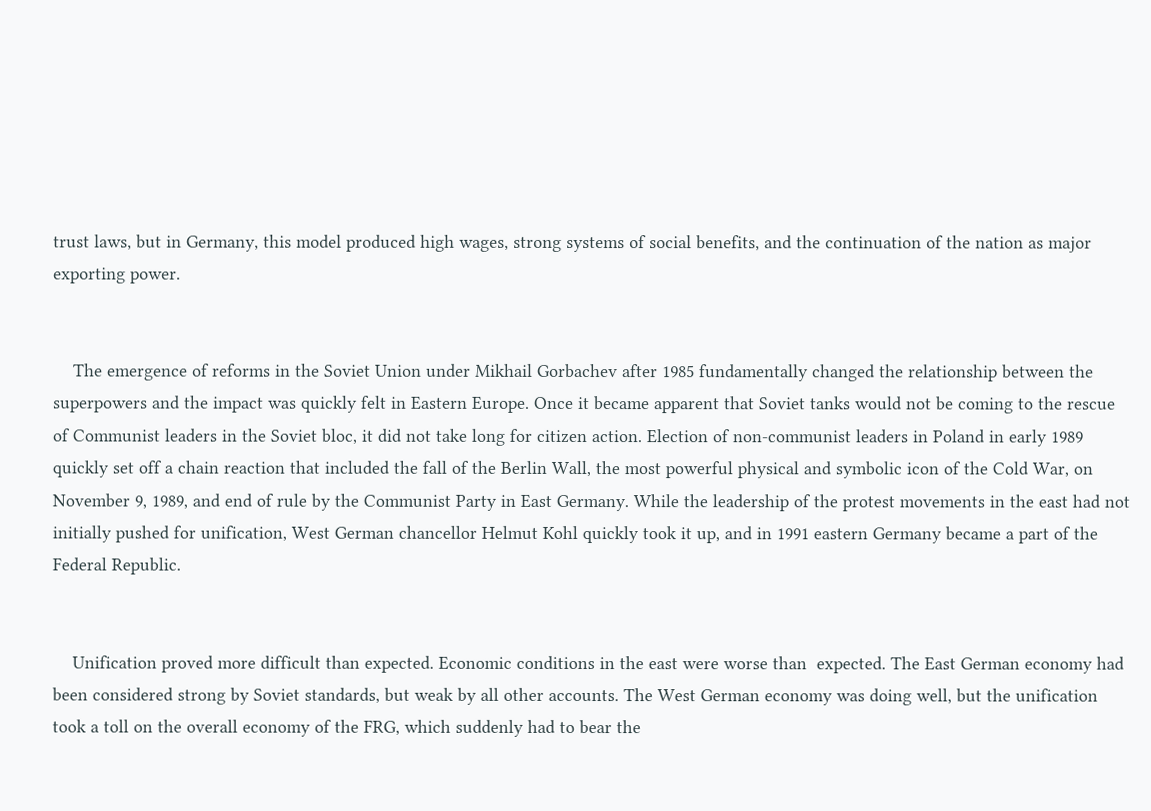trust laws, but in Germany, this model produced high wages, strong systems of social benefits, and the continuation of the nation as major exporting power.


    The emergence of reforms in the Soviet Union under Mikhail Gorbachev after 1985 fundamentally changed the relationship between the superpowers and the impact was quickly felt in Eastern Europe. Once it became apparent that Soviet tanks would not be coming to the rescue of Communist leaders in the Soviet bloc, it did not take long for citizen action. Election of non-communist leaders in Poland in early 1989 quickly set off a chain reaction that included the fall of the Berlin Wall, the most powerful physical and symbolic icon of the Cold War, on November 9, 1989, and end of rule by the Communist Party in East Germany. While the leadership of the protest movements in the east had not initially pushed for unification, West German chancellor Helmut Kohl quickly took it up, and in 1991 eastern Germany became a part of the Federal Republic.


    Unification proved more difficult than expected. Economic conditions in the east were worse than  expected. The East German economy had been considered strong by Soviet standards, but weak by all other accounts. The West German economy was doing well, but the unification took a toll on the overall economy of the FRG, which suddenly had to bear the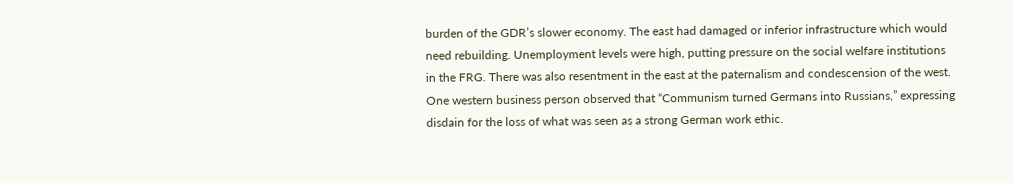burden of the GDR’s slower economy. The east had damaged or inferior infrastructure which would need rebuilding. Unemployment levels were high, putting pressure on the social welfare institutions in the FRG. There was also resentment in the east at the paternalism and condescension of the west. One western business person observed that “Communism turned Germans into Russians,” expressing disdain for the loss of what was seen as a strong German work ethic.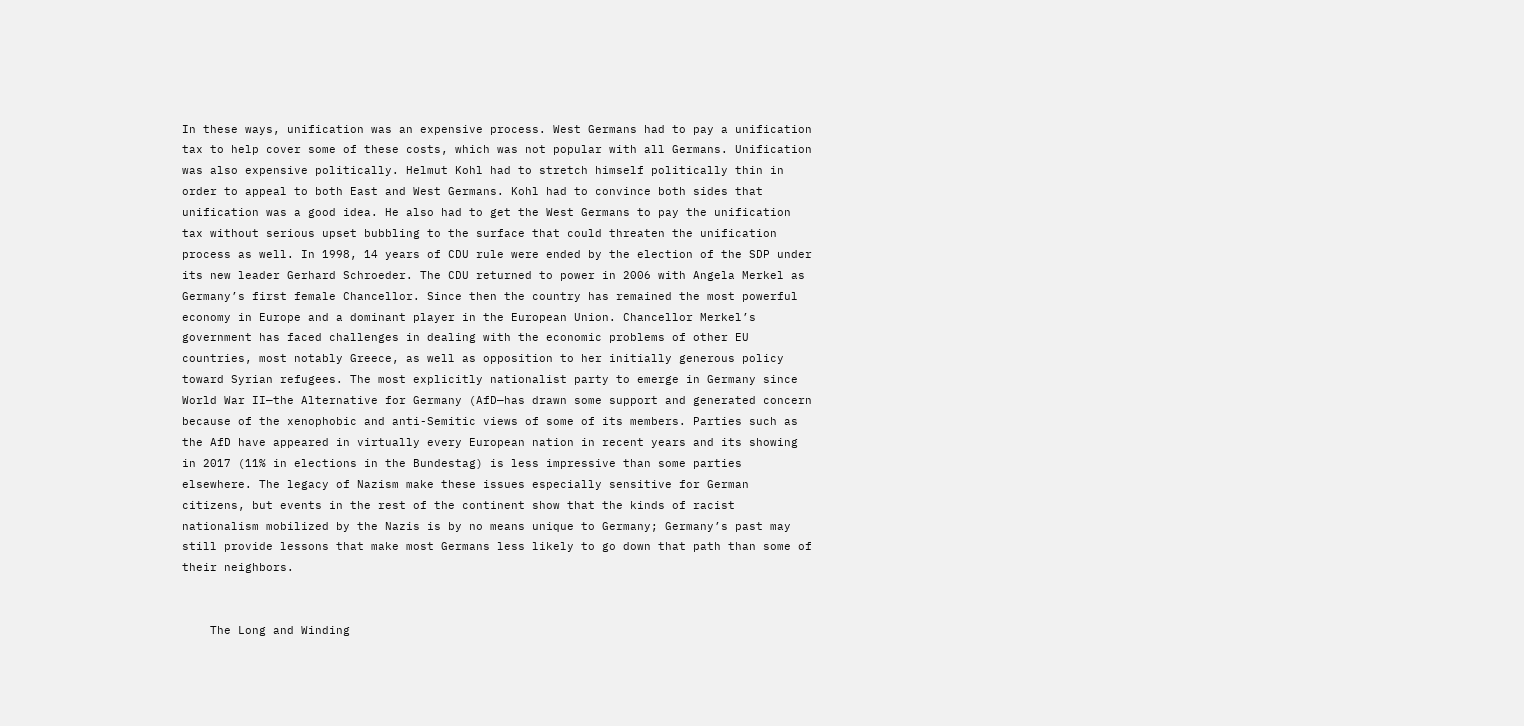In these ways, unification was an expensive process. West Germans had to pay a unification tax to help cover some of these costs, which was not popular with all Germans. Unification was also expensive politically. Helmut Kohl had to stretch himself politically thin in order to appeal to both East and West Germans. Kohl had to convince both sides that unification was a good idea. He also had to get the West Germans to pay the unification tax without serious upset bubbling to the surface that could threaten the unification process as well. In 1998, 14 years of CDU rule were ended by the election of the SDP under its new leader Gerhard Schroeder. The CDU returned to power in 2006 with Angela Merkel as Germany’s first female Chancellor. Since then the country has remained the most powerful economy in Europe and a dominant player in the European Union. Chancellor Merkel’s government has faced challenges in dealing with the economic problems of other EU countries, most notably Greece, as well as opposition to her initially generous policy toward Syrian refugees. The most explicitly nationalist party to emerge in Germany since World War II—the Alternative for Germany (AfD—has drawn some support and generated concern because of the xenophobic and anti-Semitic views of some of its members. Parties such as the AfD have appeared in virtually every European nation in recent years and its showing in 2017 (11% in elections in the Bundestag) is less impressive than some parties elsewhere. The legacy of Nazism make these issues especially sensitive for German citizens, but events in the rest of the continent show that the kinds of racist nationalism mobilized by the Nazis is by no means unique to Germany; Germany’s past may still provide lessons that make most Germans less likely to go down that path than some of their neighbors.


    The Long and Winding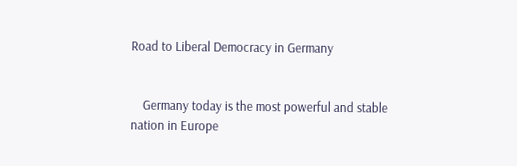Road to Liberal Democracy in Germany


    Germany today is the most powerful and stable nation in Europe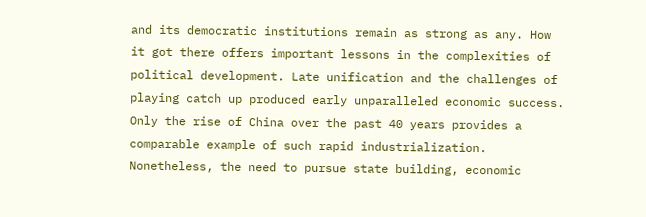and its democratic institutions remain as strong as any. How it got there offers important lessons in the complexities of political development. Late unification and the challenges of playing catch up produced early unparalleled economic success. Only the rise of China over the past 40 years provides a comparable example of such rapid industrialization. Nonetheless, the need to pursue state building, economic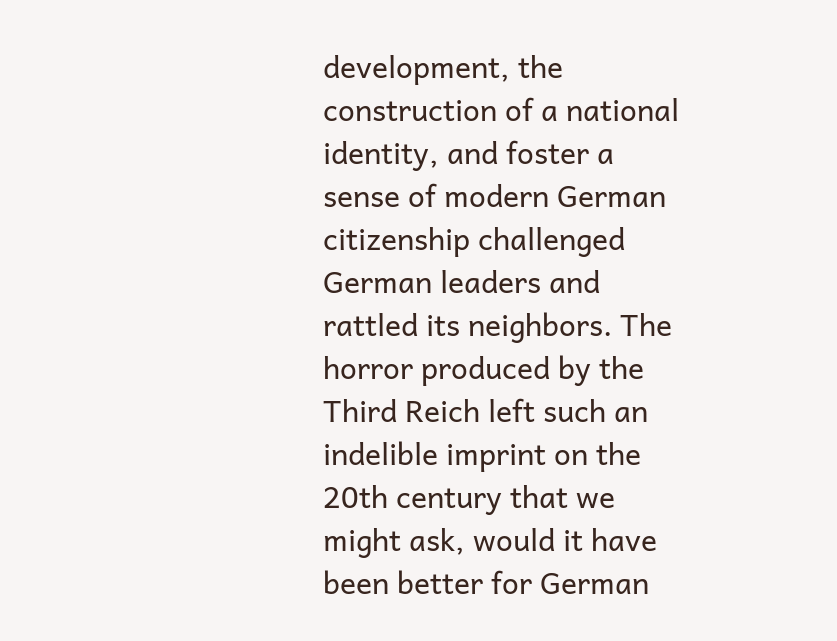development, the construction of a national identity, and foster a sense of modern German citizenship challenged German leaders and rattled its neighbors. The horror produced by the Third Reich left such an indelible imprint on the 20th century that we might ask, would it have been better for German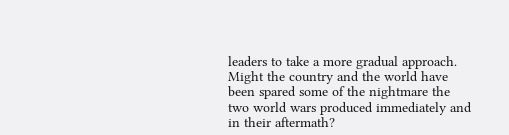leaders to take a more gradual approach. Might the country and the world have been spared some of the nightmare the two world wars produced immediately and in their aftermath?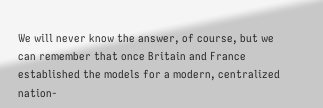We will never know the answer, of course, but we can remember that once Britain and France established the models for a modern, centralized nation-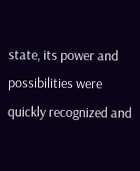state, its power and possibilities were quickly recognized and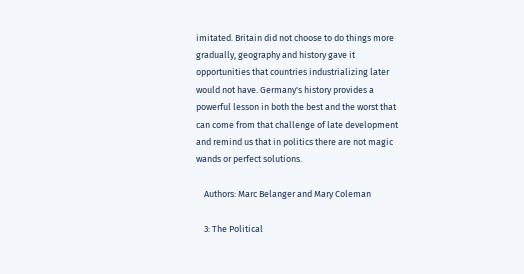imitated. Britain did not choose to do things more gradually, geography and history gave it opportunities that countries industrializing later would not have. Germany's history provides a powerful lesson in both the best and the worst that can come from that challenge of late development and remind us that in politics there are not magic wands or perfect solutions.

    Authors: Marc Belanger and Mary Coleman

    3: The Political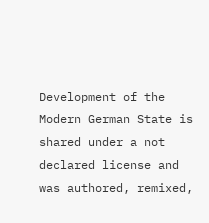Development of the Modern German State is shared under a not declared license and was authored, remixed,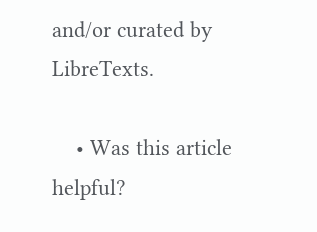and/or curated by LibreTexts.

    • Was this article helpful?